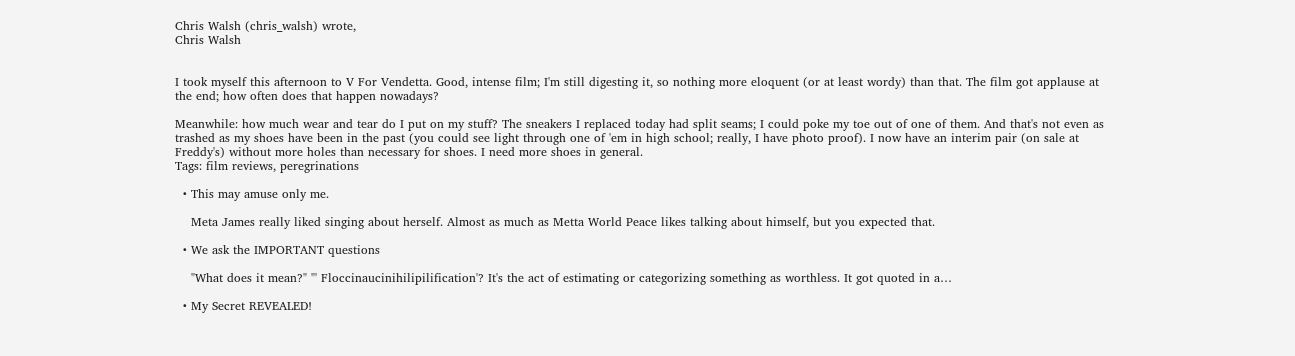Chris Walsh (chris_walsh) wrote,
Chris Walsh


I took myself this afternoon to V For Vendetta. Good, intense film; I'm still digesting it, so nothing more eloquent (or at least wordy) than that. The film got applause at the end; how often does that happen nowadays?

Meanwhile: how much wear and tear do I put on my stuff? The sneakers I replaced today had split seams; I could poke my toe out of one of them. And that's not even as trashed as my shoes have been in the past (you could see light through one of 'em in high school; really, I have photo proof). I now have an interim pair (on sale at Freddy's) without more holes than necessary for shoes. I need more shoes in general.
Tags: film reviews, peregrinations

  • This may amuse only me.

    Meta James really liked singing about herself. Almost as much as Metta World Peace likes talking about himself, but you expected that.

  • We ask the IMPORTANT questions

    "What does it mean?" "' Floccinaucinihilipilification'? It's the act of estimating or categorizing something as worthless. It got quoted in a…

  • My Secret REVEALED!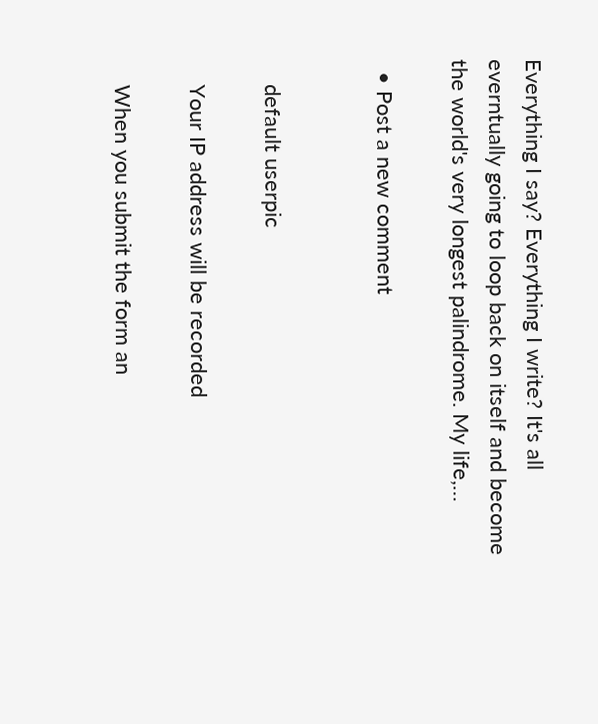Everything I say? Everything I write? It's all everntually going to loop back on itself and become the world's very longest palindrome. My life,…

  • Post a new comment


    default userpic

    Your IP address will be recorded

    When you submit the form an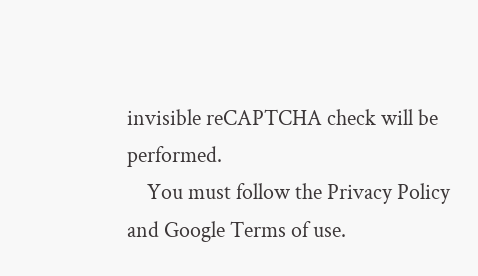invisible reCAPTCHA check will be performed.
    You must follow the Privacy Policy and Google Terms of use.